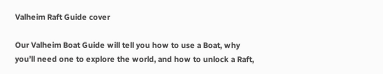Valheim Raft Guide cover

Our Valheim Boat Guide will tell you how to use a Boat, why you’ll need one to explore the world, and how to unlock a Raft,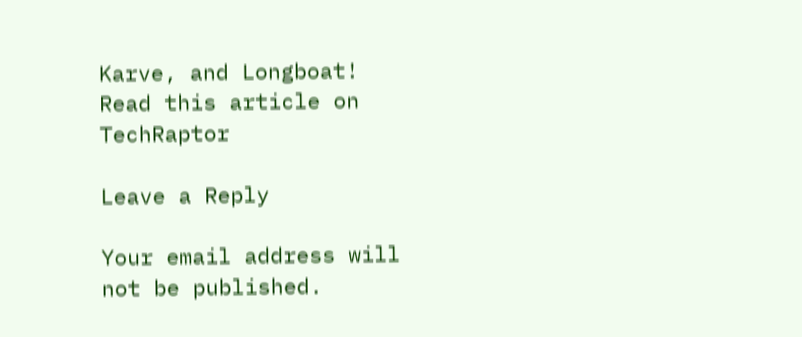Karve, and Longboat!
Read this article on TechRaptor

Leave a Reply

Your email address will not be published.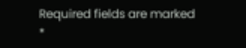Required fields are marked *